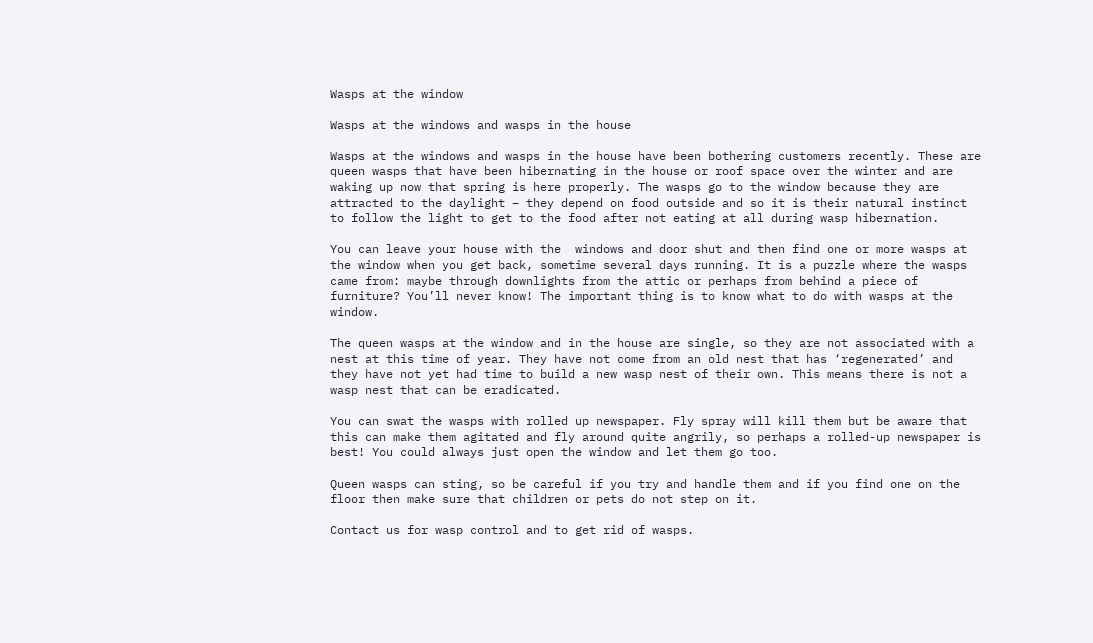Wasps at the window

Wasps at the windows and wasps in the house

Wasps at the windows and wasps in the house have been bothering customers recently. These are queen wasps that have been hibernating in the house or roof space over the winter and are waking up now that spring is here properly. The wasps go to the window because they are attracted to the daylight – they depend on food outside and so it is their natural instinct to follow the light to get to the food after not eating at all during wasp hibernation.

You can leave your house with the  windows and door shut and then find one or more wasps at the window when you get back, sometime several days running. It is a puzzle where the wasps came from: maybe through downlights from the attic or perhaps from behind a piece of furniture? You’ll never know! The important thing is to know what to do with wasps at the window.

The queen wasps at the window and in the house are single, so they are not associated with a nest at this time of year. They have not come from an old nest that has ‘regenerated’ and they have not yet had time to build a new wasp nest of their own. This means there is not a wasp nest that can be eradicated.

You can swat the wasps with rolled up newspaper. Fly spray will kill them but be aware that this can make them agitated and fly around quite angrily, so perhaps a rolled-up newspaper is best! You could always just open the window and let them go too.

Queen wasps can sting, so be careful if you try and handle them and if you find one on the floor then make sure that children or pets do not step on it.

Contact us for wasp control and to get rid of wasps.